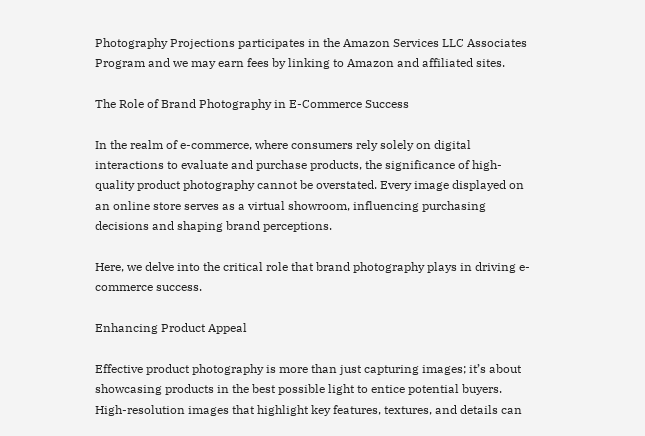Photography Projections participates in the Amazon Services LLC Associates Program and we may earn fees by linking to Amazon and affiliated sites.

The Role of Brand Photography in E-Commerce Success

In the realm of e-commerce, where consumers rely solely on digital interactions to evaluate and purchase products, the significance of high-quality product photography cannot be overstated. Every image displayed on an online store serves as a virtual showroom, influencing purchasing decisions and shaping brand perceptions.

Here, we delve into the critical role that brand photography plays in driving e-commerce success.

Enhancing Product Appeal

Effective product photography is more than just capturing images; it’s about showcasing products in the best possible light to entice potential buyers. High-resolution images that highlight key features, textures, and details can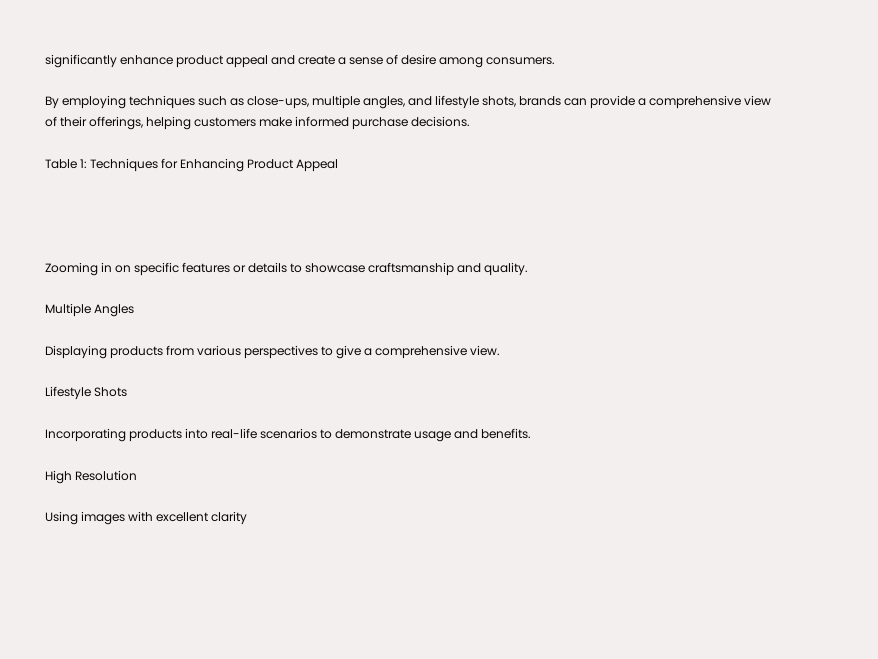significantly enhance product appeal and create a sense of desire among consumers.

By employing techniques such as close-ups, multiple angles, and lifestyle shots, brands can provide a comprehensive view of their offerings, helping customers make informed purchase decisions.

Table 1: Techniques for Enhancing Product Appeal




Zooming in on specific features or details to showcase craftsmanship and quality.

Multiple Angles

Displaying products from various perspectives to give a comprehensive view.

Lifestyle Shots

Incorporating products into real-life scenarios to demonstrate usage and benefits.

High Resolution

Using images with excellent clarity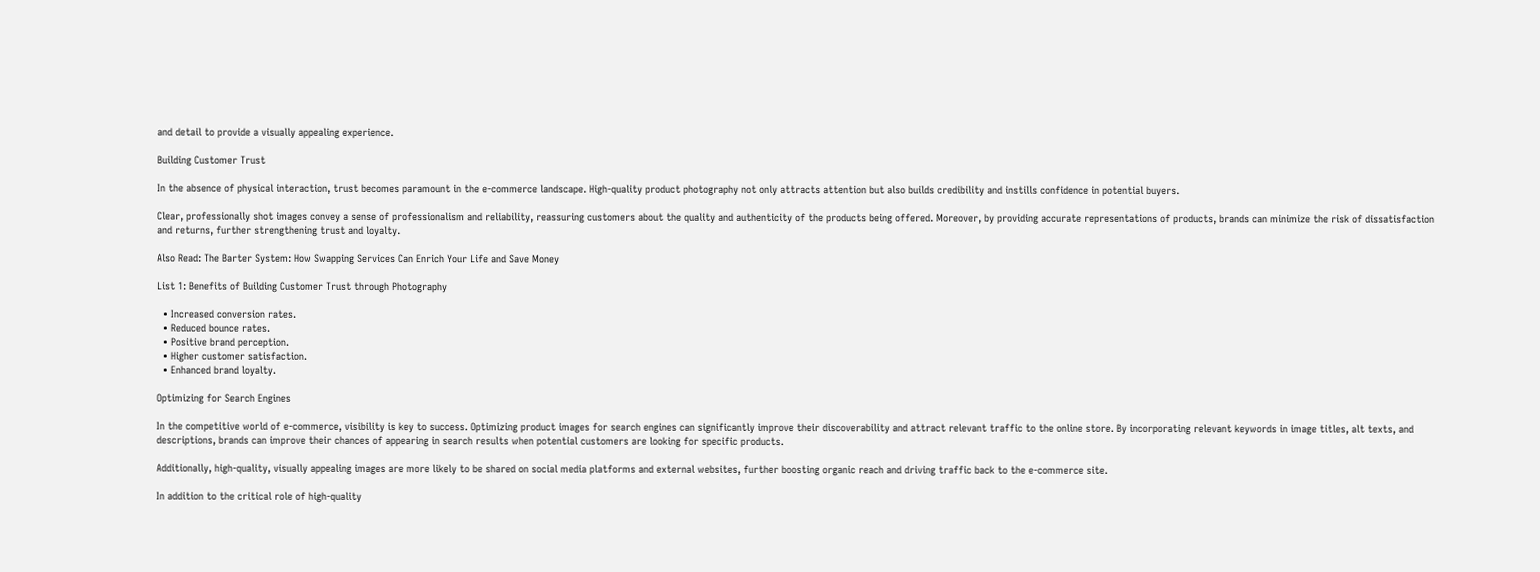and detail to provide a visually appealing experience.

Building Customer Trust

In the absence of physical interaction, trust becomes paramount in the e-commerce landscape. High-quality product photography not only attracts attention but also builds credibility and instills confidence in potential buyers.

Clear, professionally shot images convey a sense of professionalism and reliability, reassuring customers about the quality and authenticity of the products being offered. Moreover, by providing accurate representations of products, brands can minimize the risk of dissatisfaction and returns, further strengthening trust and loyalty.

Also Read: The Barter System: How Swapping Services Can Enrich Your Life and Save Money

List 1: Benefits of Building Customer Trust through Photography

  • Increased conversion rates.
  • Reduced bounce rates.
  • Positive brand perception.
  • Higher customer satisfaction.
  • Enhanced brand loyalty.

Optimizing for Search Engines

In the competitive world of e-commerce, visibility is key to success. Optimizing product images for search engines can significantly improve their discoverability and attract relevant traffic to the online store. By incorporating relevant keywords in image titles, alt texts, and descriptions, brands can improve their chances of appearing in search results when potential customers are looking for specific products.

Additionally, high-quality, visually appealing images are more likely to be shared on social media platforms and external websites, further boosting organic reach and driving traffic back to the e-commerce site.

In addition to the critical role of high-quality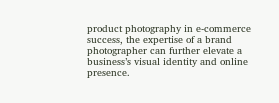product photography in e-commerce success, the expertise of a brand photographer can further elevate a business’s visual identity and online presence.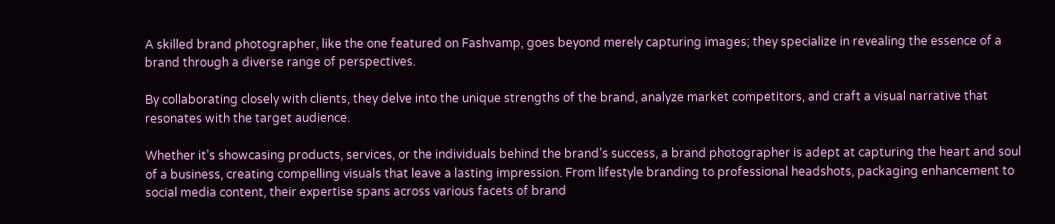A skilled brand photographer, like the one featured on Fashvamp, goes beyond merely capturing images; they specialize in revealing the essence of a brand through a diverse range of perspectives.

By collaborating closely with clients, they delve into the unique strengths of the brand, analyze market competitors, and craft a visual narrative that resonates with the target audience.

Whether it’s showcasing products, services, or the individuals behind the brand’s success, a brand photographer is adept at capturing the heart and soul of a business, creating compelling visuals that leave a lasting impression. From lifestyle branding to professional headshots, packaging enhancement to social media content, their expertise spans across various facets of brand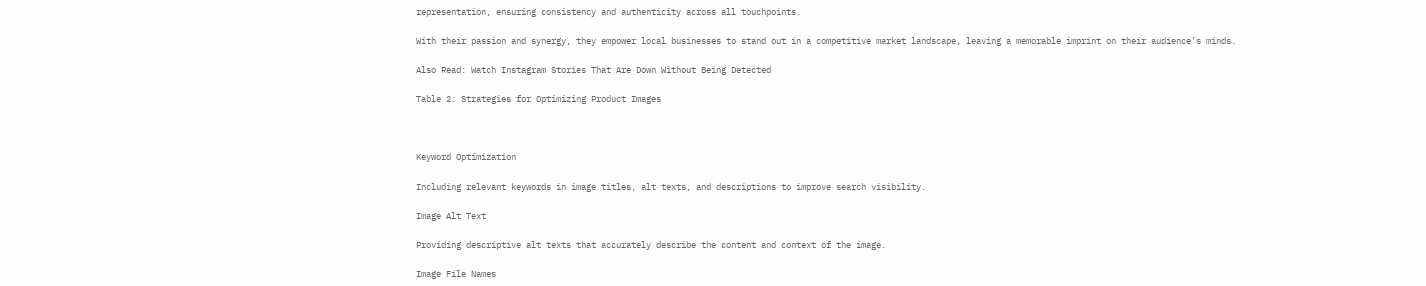representation, ensuring consistency and authenticity across all touchpoints.

With their passion and synergy, they empower local businesses to stand out in a competitive market landscape, leaving a memorable imprint on their audience’s minds.

Also Read: Watch Instagram Stories That Are Down Without Being Detected

Table 2: Strategies for Optimizing Product Images



Keyword Optimization

Including relevant keywords in image titles, alt texts, and descriptions to improve search visibility.

Image Alt Text

Providing descriptive alt texts that accurately describe the content and context of the image.

Image File Names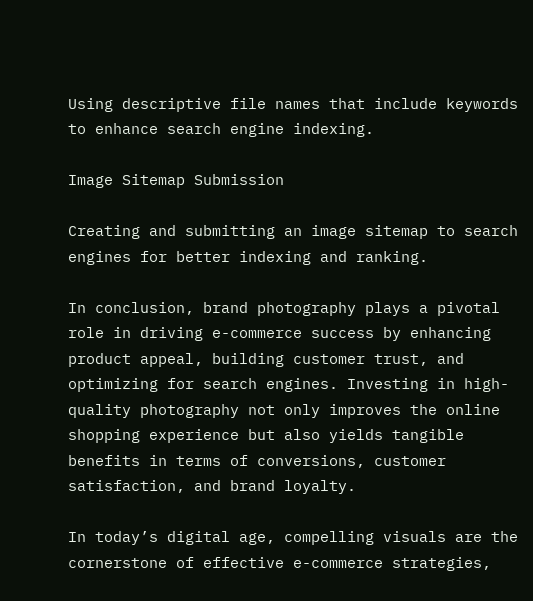Using descriptive file names that include keywords to enhance search engine indexing.

Image Sitemap Submission

Creating and submitting an image sitemap to search engines for better indexing and ranking.

In conclusion, brand photography plays a pivotal role in driving e-commerce success by enhancing product appeal, building customer trust, and optimizing for search engines. Investing in high-quality photography not only improves the online shopping experience but also yields tangible benefits in terms of conversions, customer satisfaction, and brand loyalty.

In today’s digital age, compelling visuals are the cornerstone of effective e-commerce strategies,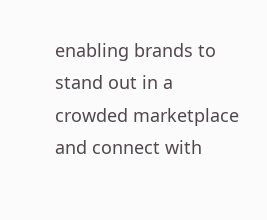enabling brands to stand out in a crowded marketplace and connect with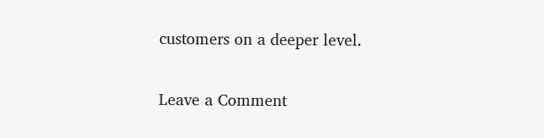customers on a deeper level.

Leave a Comment